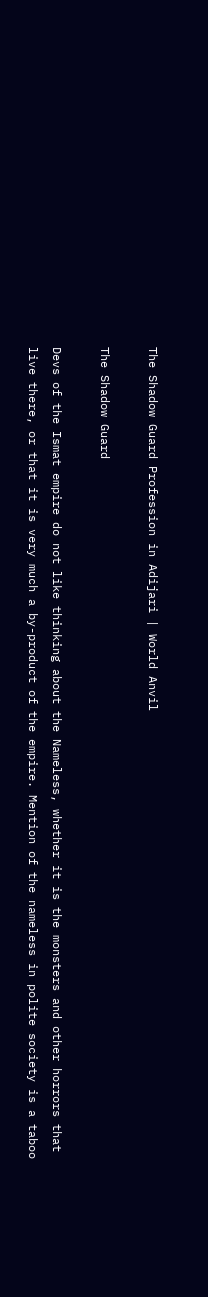The Shadow Guard Profession in Adijari | World Anvil

The Shadow Guard

Devs of the Ismat empire do not like thinking about the Nameless, whether it is the monsters and other horrors that live there, or that it is very much a by-product of the empire. Mention of the nameless in polite society is a taboo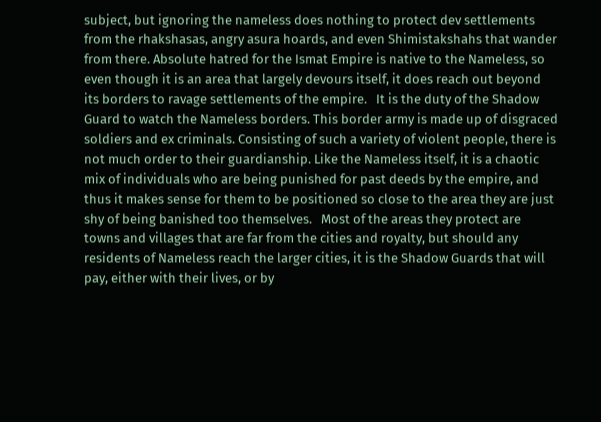subject, but ignoring the nameless does nothing to protect dev settlements from the rhakshasas, angry asura hoards, and even Shimistakshahs that wander from there. Absolute hatred for the Ismat Empire is native to the Nameless, so even though it is an area that largely devours itself, it does reach out beyond its borders to ravage settlements of the empire.   It is the duty of the Shadow Guard to watch the Nameless borders. This border army is made up of disgraced soldiers and ex criminals. Consisting of such a variety of violent people, there is not much order to their guardianship. Like the Nameless itself, it is a chaotic mix of individuals who are being punished for past deeds by the empire, and thus it makes sense for them to be positioned so close to the area they are just shy of being banished too themselves.   Most of the areas they protect are towns and villages that are far from the cities and royalty, but should any residents of Nameless reach the larger cities, it is the Shadow Guards that will pay, either with their lives, or by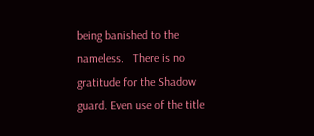being banished to the nameless.   There is no gratitude for the Shadow guard. Even use of the title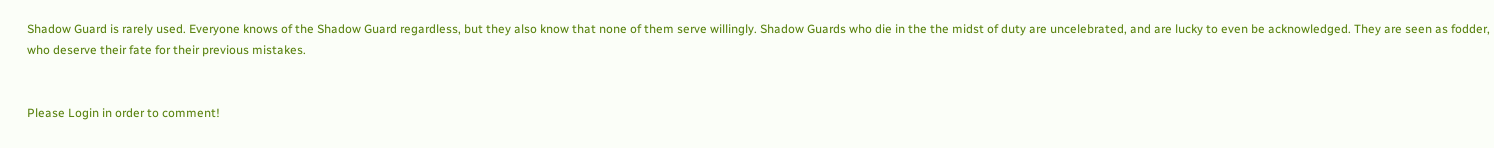Shadow Guard is rarely used. Everyone knows of the Shadow Guard regardless, but they also know that none of them serve willingly. Shadow Guards who die in the the midst of duty are uncelebrated, and are lucky to even be acknowledged. They are seen as fodder, who deserve their fate for their previous mistakes.


Please Login in order to comment!